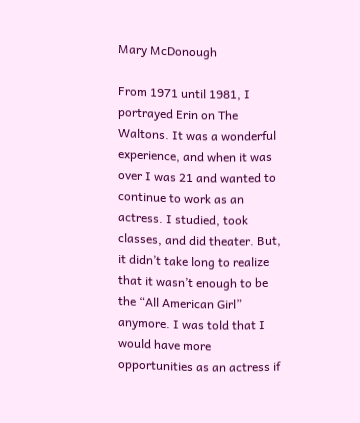Mary McDonough

From 1971 until 1981, I portrayed Erin on The Waltons. It was a wonderful experience, and when it was over I was 21 and wanted to continue to work as an actress. I studied, took classes, and did theater. But, it didn’t take long to realize that it wasn’t enough to be the “All American Girl” anymore. I was told that I would have more opportunities as an actress if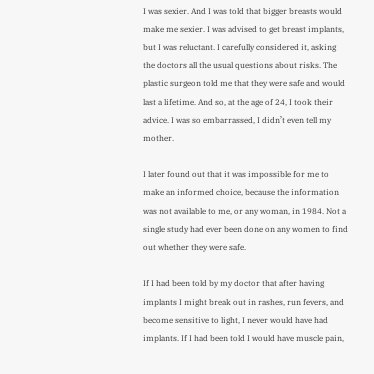I was sexier. And I was told that bigger breasts would make me sexier. I was advised to get breast implants, but I was reluctant. I carefully considered it, asking the doctors all the usual questions about risks. The plastic surgeon told me that they were safe and would last a lifetime. And so, at the age of 24, I took their advice. I was so embarrassed, I didn’t even tell my mother.

I later found out that it was impossible for me to make an informed choice, because the information was not available to me, or any woman, in 1984. Not a single study had ever been done on any women to find out whether they were safe.

If I had been told by my doctor that after having implants I might break out in rashes, run fevers, and become sensitive to light, I never would have had implants. If I had been told I would have muscle pain,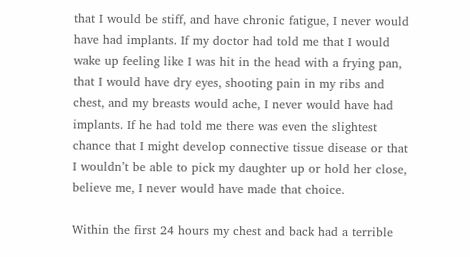that I would be stiff, and have chronic fatigue, I never would have had implants. If my doctor had told me that I would wake up feeling like I was hit in the head with a frying pan, that I would have dry eyes, shooting pain in my ribs and chest, and my breasts would ache, I never would have had implants. If he had told me there was even the slightest chance that I might develop connective tissue disease or that I wouldn’t be able to pick my daughter up or hold her close, believe me, I never would have made that choice.

Within the first 24 hours my chest and back had a terrible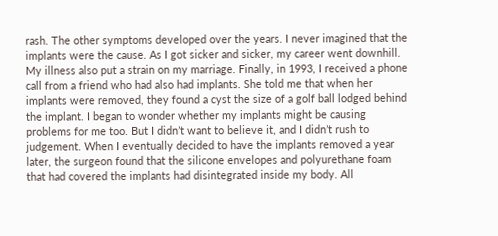rash. The other symptoms developed over the years. I never imagined that the implants were the cause. As I got sicker and sicker, my career went downhill. My illness also put a strain on my marriage. Finally, in 1993, I received a phone call from a friend who had also had implants. She told me that when her implants were removed, they found a cyst the size of a golf ball lodged behind the implant. I began to wonder whether my implants might be causing problems for me too. But I didn’t want to believe it, and I didn’t rush to judgement. When I eventually decided to have the implants removed a year later, the surgeon found that the silicone envelopes and polyurethane foam that had covered the implants had disintegrated inside my body. All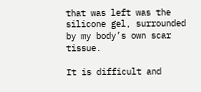that was left was the silicone gel, surrounded by my body’s own scar tissue.

It is difficult and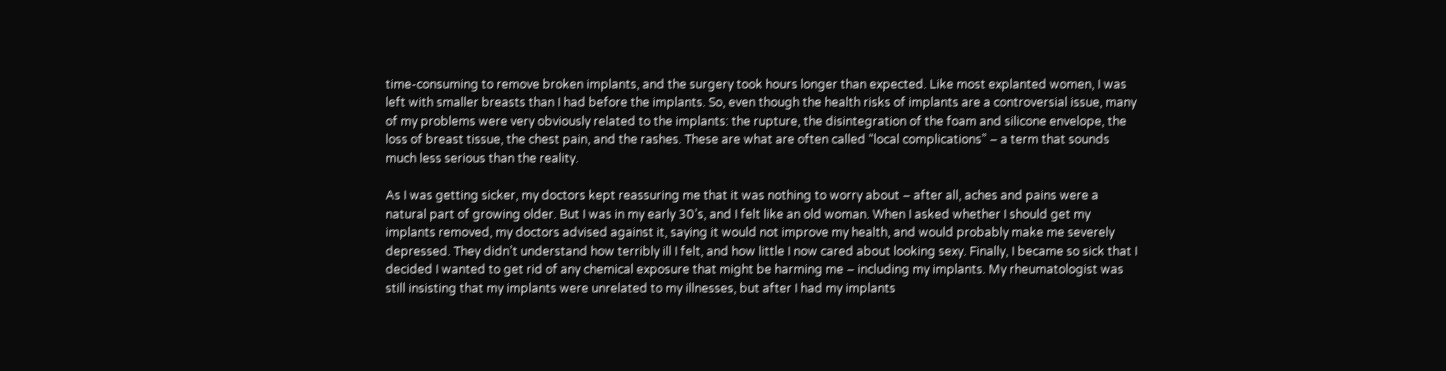time-consuming to remove broken implants, and the surgery took hours longer than expected. Like most explanted women, I was left with smaller breasts than I had before the implants. So, even though the health risks of implants are a controversial issue, many of my problems were very obviously related to the implants: the rupture, the disintegration of the foam and silicone envelope, the loss of breast tissue, the chest pain, and the rashes. These are what are often called “local complications” – a term that sounds much less serious than the reality.

As I was getting sicker, my doctors kept reassuring me that it was nothing to worry about – after all, aches and pains were a natural part of growing older. But I was in my early 30’s, and I felt like an old woman. When I asked whether I should get my implants removed, my doctors advised against it, saying it would not improve my health, and would probably make me severely depressed. They didn’t understand how terribly ill I felt, and how little I now cared about looking sexy. Finally, I became so sick that I decided I wanted to get rid of any chemical exposure that might be harming me – including my implants. My rheumatologist was still insisting that my implants were unrelated to my illnesses, but after I had my implants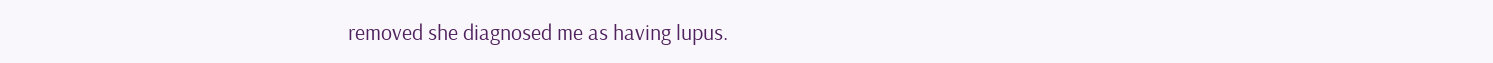removed she diagnosed me as having lupus.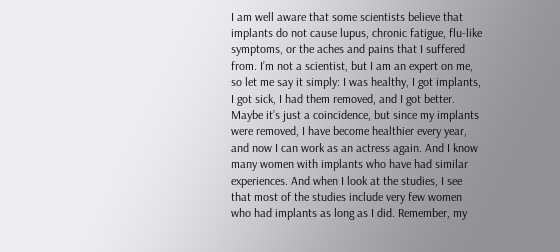I am well aware that some scientists believe that implants do not cause lupus, chronic fatigue, flu-like symptoms, or the aches and pains that I suffered from. I’m not a scientist, but I am an expert on me, so let me say it simply: I was healthy, I got implants, I got sick, I had them removed, and I got better. Maybe it’s just a coincidence, but since my implants were removed, I have become healthier every year, and now I can work as an actress again. And I know many women with implants who have had similar experiences. And when I look at the studies, I see that most of the studies include very few women who had implants as long as I did. Remember, my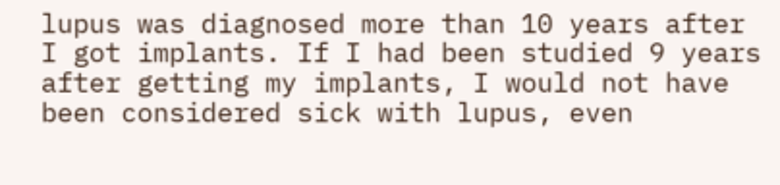lupus was diagnosed more than 10 years after I got implants. If I had been studied 9 years after getting my implants, I would not have been considered sick with lupus, even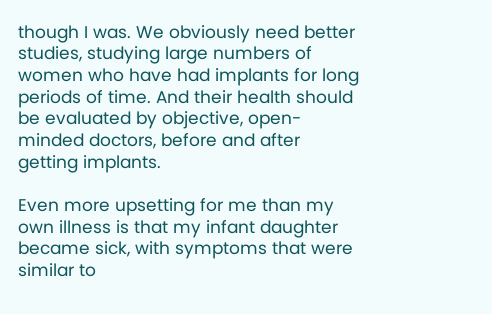though I was. We obviously need better studies, studying large numbers of women who have had implants for long periods of time. And their health should be evaluated by objective, open-minded doctors, before and after getting implants.

Even more upsetting for me than my own illness is that my infant daughter became sick, with symptoms that were similar to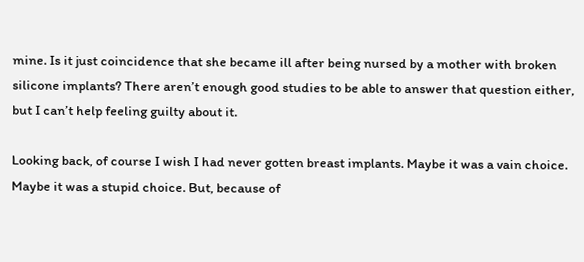mine. Is it just coincidence that she became ill after being nursed by a mother with broken silicone implants? There aren’t enough good studies to be able to answer that question either, but I can’t help feeling guilty about it.

Looking back, of course I wish I had never gotten breast implants. Maybe it was a vain choice. Maybe it was a stupid choice. But, because of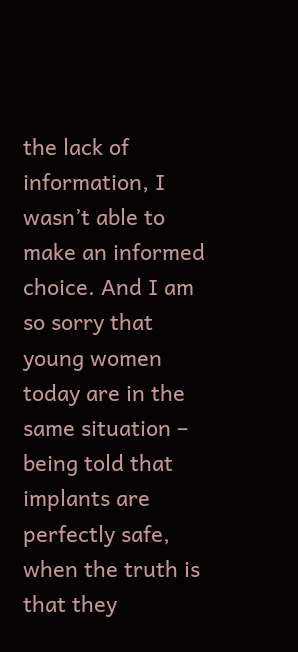the lack of information, I wasn’t able to make an informed choice. And I am so sorry that young women today are in the same situation – being told that implants are perfectly safe, when the truth is that they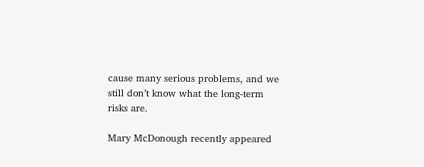cause many serious problems, and we still don’t know what the long-term risks are.

Mary McDonough recently appeared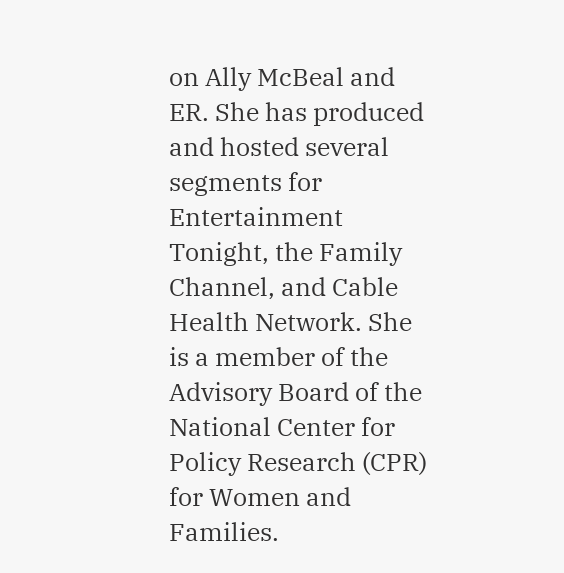on Ally McBeal and ER. She has produced and hosted several segments for Entertainment Tonight, the Family Channel, and Cable Health Network. She is a member of the Advisory Board of the National Center for Policy Research (CPR) for Women and Families.